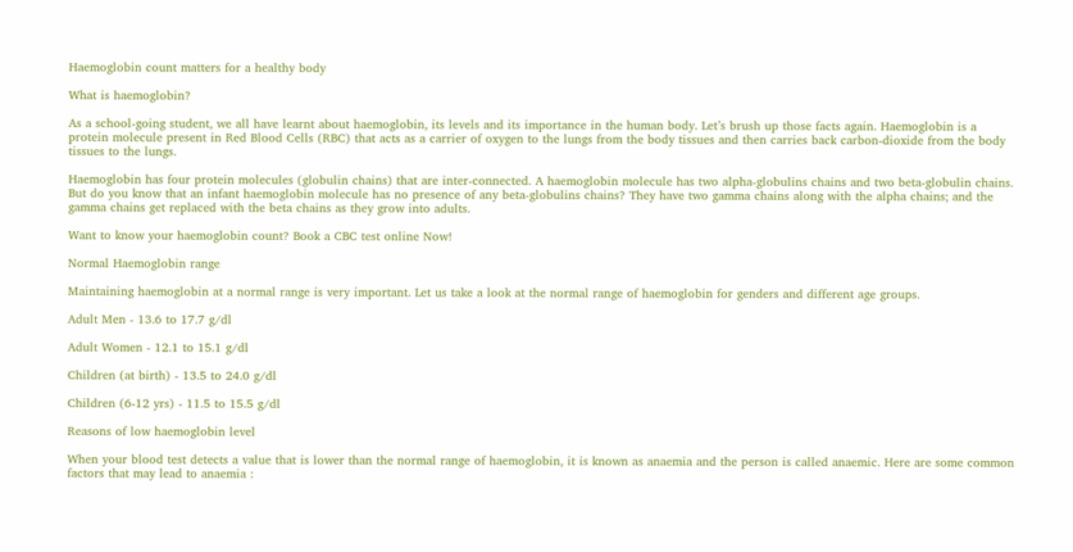Haemoglobin count matters for a healthy body

What is haemoglobin?

As a school-going student, we all have learnt about haemoglobin, its levels and its importance in the human body. Let’s brush up those facts again. Haemoglobin is a protein molecule present in Red Blood Cells (RBC) that acts as a carrier of oxygen to the lungs from the body tissues and then carries back carbon-dioxide from the body tissues to the lungs.

Haemoglobin has four protein molecules (globulin chains) that are inter-connected. A haemoglobin molecule has two alpha-globulins chains and two beta-globulin chains. But do you know that an infant haemoglobin molecule has no presence of any beta-globulins chains? They have two gamma chains along with the alpha chains; and the gamma chains get replaced with the beta chains as they grow into adults.

Want to know your haemoglobin count? Book a CBC test online Now!

Normal Haemoglobin range

Maintaining haemoglobin at a normal range is very important. Let us take a look at the normal range of haemoglobin for genders and different age groups.

Adult Men - 13.6 to 17.7 g/dl

Adult Women - 12.1 to 15.1 g/dl

Children (at birth) - 13.5 to 24.0 g/dl

Children (6-12 yrs) - 11.5 to 15.5 g/dl

Reasons of low haemoglobin level

When your blood test detects a value that is lower than the normal range of haemoglobin, it is known as anaemia and the person is called anaemic. Here are some common factors that may lead to anaemia :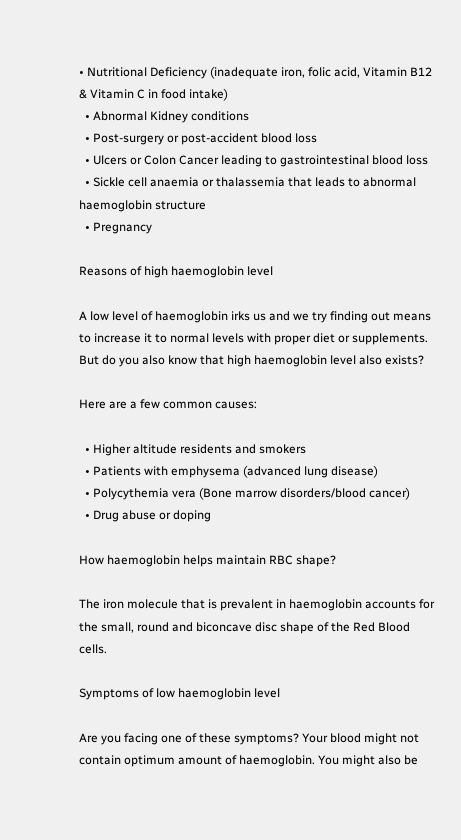• Nutritional Deficiency (inadequate iron, folic acid, Vitamin B12 & Vitamin C in food intake)
  • Abnormal Kidney conditions
  • Post-surgery or post-accident blood loss
  • Ulcers or Colon Cancer leading to gastrointestinal blood loss
  • Sickle cell anaemia or thalassemia that leads to abnormal haemoglobin structure
  • Pregnancy

Reasons of high haemoglobin level

A low level of haemoglobin irks us and we try finding out means to increase it to normal levels with proper diet or supplements. But do you also know that high haemoglobin level also exists?

Here are a few common causes:

  • Higher altitude residents and smokers
  • Patients with emphysema (advanced lung disease)
  • Polycythemia vera (Bone marrow disorders/blood cancer)
  • Drug abuse or doping

How haemoglobin helps maintain RBC shape?

The iron molecule that is prevalent in haemoglobin accounts for the small, round and biconcave disc shape of the Red Blood cells.

Symptoms of low haemoglobin level

Are you facing one of these symptoms? Your blood might not contain optimum amount of haemoglobin. You might also be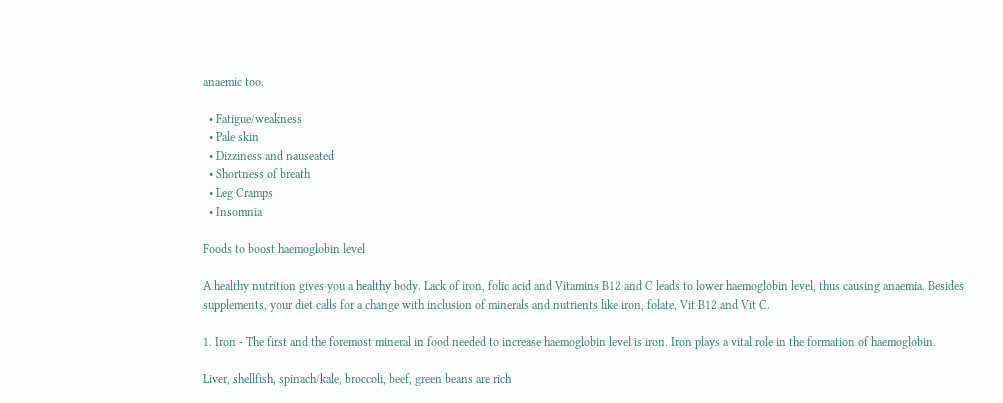anaemic too.

  • Fatigue/weakness
  • Pale skin
  • Dizziness and nauseated
  • Shortness of breath
  • Leg Cramps
  • Insomnia

Foods to boost haemoglobin level

A healthy nutrition gives you a healthy body. Lack of iron, folic acid and Vitamins B12 and C leads to lower haemoglobin level, thus causing anaemia. Besides supplements, your diet calls for a change with inclusion of minerals and nutrients like iron, folate, Vit B12 and Vit C.

1. Iron - The first and the foremost mineral in food needed to increase haemoglobin level is iron. Iron plays a vital role in the formation of haemoglobin.

Liver, shellfish, spinach/kale, broccoli, beef, green beans are rich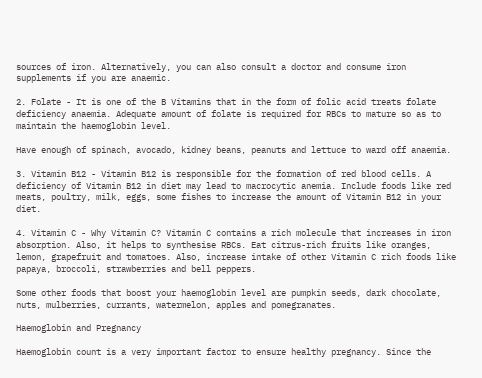sources of iron. Alternatively, you can also consult a doctor and consume iron supplements if you are anaemic.

2. Folate - It is one of the B Vitamins that in the form of folic acid treats folate deficiency anaemia. Adequate amount of folate is required for RBCs to mature so as to maintain the haemoglobin level.

Have enough of spinach, avocado, kidney beans, peanuts and lettuce to ward off anaemia.

3. Vitamin B12 - Vitamin B12 is responsible for the formation of red blood cells. A deficiency of Vitamin B12 in diet may lead to macrocytic anemia. Include foods like red meats, poultry, milk, eggs, some fishes to increase the amount of Vitamin B12 in your diet.

4. Vitamin C - Why Vitamin C? Vitamin C contains a rich molecule that increases in iron absorption. Also, it helps to synthesise RBCs. Eat citrus-rich fruits like oranges, lemon, grapefruit and tomatoes. Also, increase intake of other Vitamin C rich foods like papaya, broccoli, strawberries and bell peppers.

Some other foods that boost your haemoglobin level are pumpkin seeds, dark chocolate, nuts, mulberries, currants, watermelon, apples and pomegranates.

Haemoglobin and Pregnancy

Haemoglobin count is a very important factor to ensure healthy pregnancy. Since the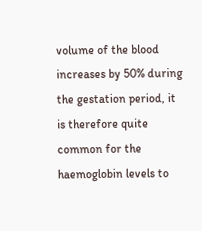volume of the blood increases by 50% during the gestation period, it is therefore quite common for the haemoglobin levels to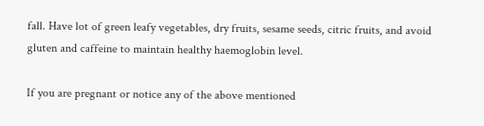fall. Have lot of green leafy vegetables, dry fruits, sesame seeds, citric fruits, and avoid gluten and caffeine to maintain healthy haemoglobin level.

If you are pregnant or notice any of the above mentioned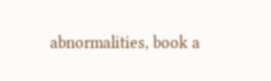abnormalities, book a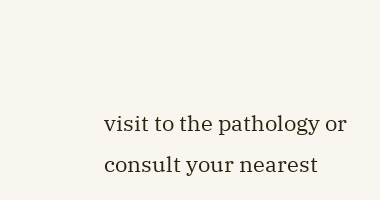visit to the pathology or consult your nearest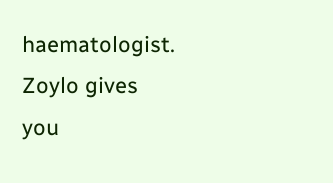haematologist. Zoylo gives you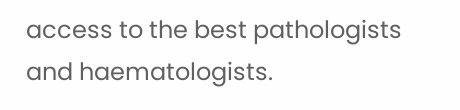access to the best pathologists and haematologists.